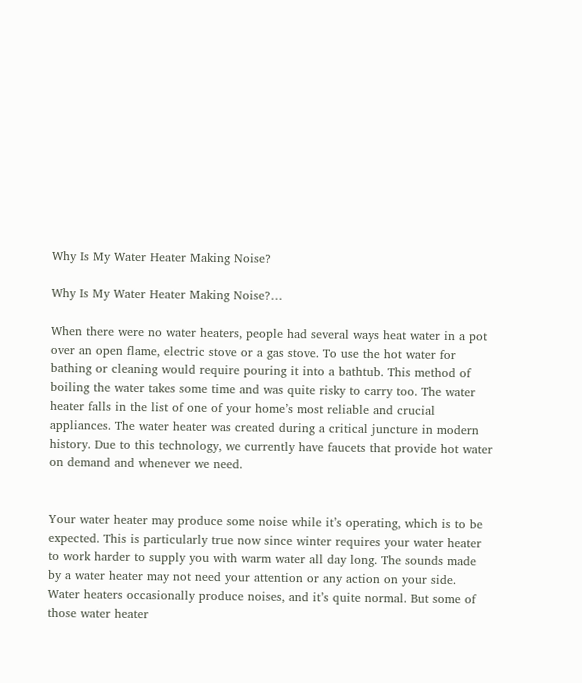Why Is My Water Heater Making Noise?

Why Is My Water Heater Making Noise?…

When there were no water heaters, people had several ways heat water in a pot over an open flame, electric stove or a gas stove. To use the hot water for bathing or cleaning would require pouring it into a bathtub. This method of boiling the water takes some time and was quite risky to carry too. The water heater falls in the list of one of your home’s most reliable and crucial appliances. The water heater was created during a critical juncture in modern history. Due to this technology, we currently have faucets that provide hot water on demand and whenever we need.


Your water heater may produce some noise while it’s operating, which is to be expected. This is particularly true now since winter requires your water heater to work harder to supply you with warm water all day long. The sounds made by a water heater may not need your attention or any action on your side. Water heaters occasionally produce noises, and it’s quite normal. But some of those water heater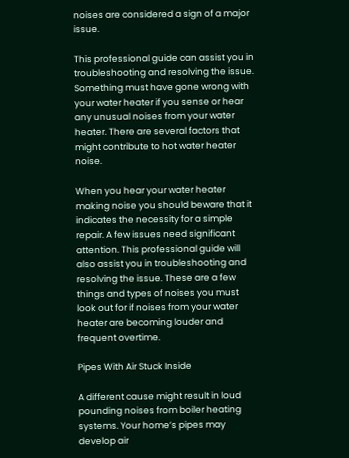noises are considered a sign of a major issue.

This professional guide can assist you in troubleshooting and resolving the issue. Something must have gone wrong with your water heater if you sense or hear any unusual noises from your water heater. There are several factors that might contribute to hot water heater noise.

When you hear your water heater making noise you should beware that it indicates the necessity for a simple repair. A few issues need significant attention. This professional guide will also assist you in troubleshooting and resolving the issue. These are a few things and types of noises you must look out for if noises from your water heater are becoming louder and frequent overtime.

Pipes With Air Stuck Inside

A different cause might result in loud pounding noises from boiler heating systems. Your home’s pipes may develop air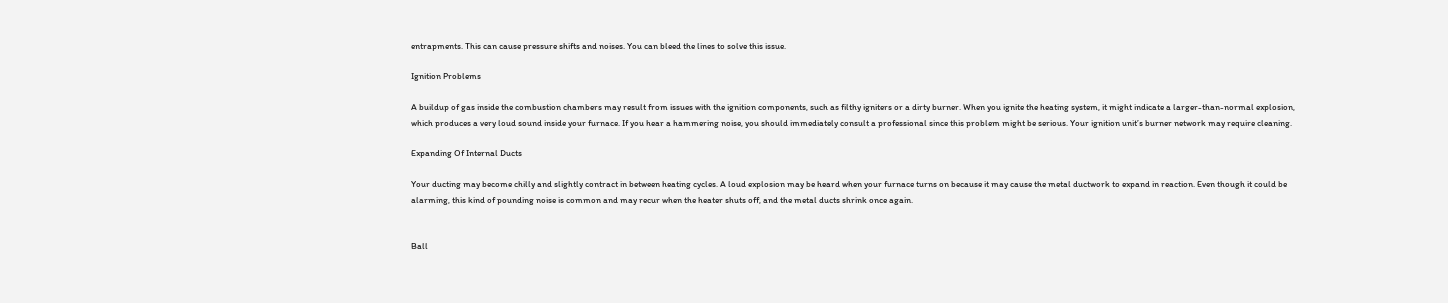entrapments. This can cause pressure shifts and noises. You can bleed the lines to solve this issue.

Ignition Problems

A buildup of gas inside the combustion chambers may result from issues with the ignition components, such as filthy igniters or a dirty burner. When you ignite the heating system, it might indicate a larger-than-normal explosion, which produces a very loud sound inside your furnace. If you hear a hammering noise, you should immediately consult a professional since this problem might be serious. Your ignition unit’s burner network may require cleaning.

Expanding Of Internal Ducts

Your ducting may become chilly and slightly contract in between heating cycles. A loud explosion may be heard when your furnace turns on because it may cause the metal ductwork to expand in reaction. Even though it could be alarming, this kind of pounding noise is common and may recur when the heater shuts off, and the metal ducts shrink once again.


Ball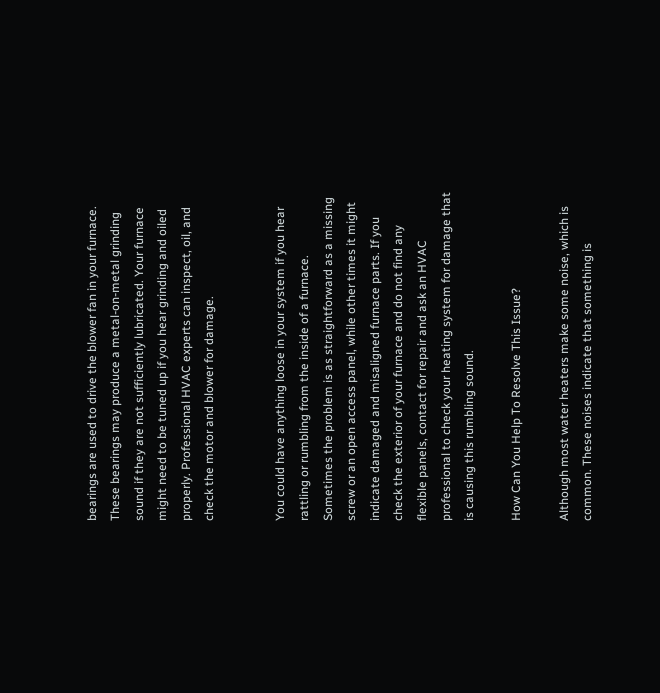bearings are used to drive the blower fan in your furnace. These bearings may produce a metal-on-metal grinding sound if they are not sufficiently lubricated. Your furnace might need to be tuned up if you hear grinding and oiled properly. Professional HVAC experts can inspect, oil, and check the motor and blower for damage.


You could have anything loose in your system if you hear rattling or rumbling from the inside of a furnace. Sometimes the problem is as straightforward as a missing screw or an open access panel, while other times it might indicate damaged and misaligned furnace parts. If you check the exterior of your furnace and do not find any flexible panels, contact for repair and ask an HVAC professional to check your heating system for damage that is causing this rumbling sound.

How Can You Help To Resolve This Issue?

Although most water heaters make some noise, which is common. These noises indicate that something is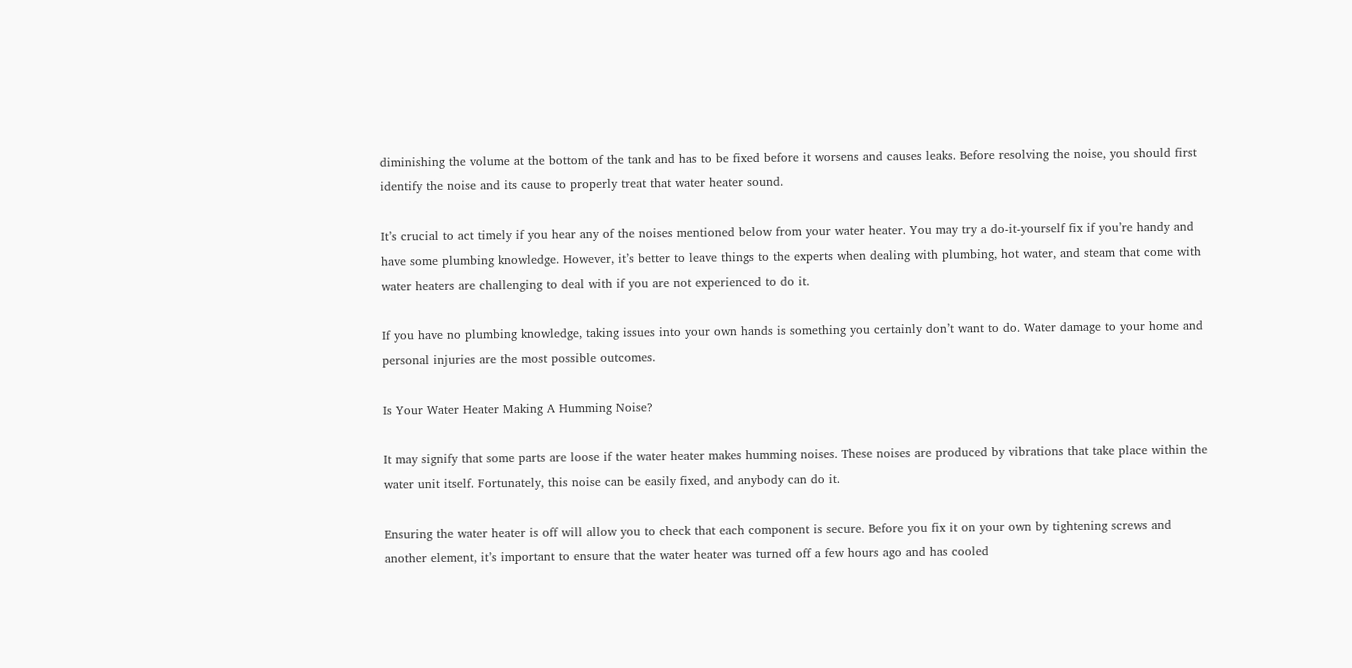diminishing the volume at the bottom of the tank and has to be fixed before it worsens and causes leaks. Before resolving the noise, you should first identify the noise and its cause to properly treat that water heater sound.

It’s crucial to act timely if you hear any of the noises mentioned below from your water heater. You may try a do-it-yourself fix if you’re handy and have some plumbing knowledge. However, it’s better to leave things to the experts when dealing with plumbing, hot water, and steam that come with water heaters are challenging to deal with if you are not experienced to do it.

If you have no plumbing knowledge, taking issues into your own hands is something you certainly don’t want to do. Water damage to your home and personal injuries are the most possible outcomes.

Is Your Water Heater Making A Humming Noise?

It may signify that some parts are loose if the water heater makes humming noises. These noises are produced by vibrations that take place within the water unit itself. Fortunately, this noise can be easily fixed, and anybody can do it.

Ensuring the water heater is off will allow you to check that each component is secure. Before you fix it on your own by tightening screws and another element, it’s important to ensure that the water heater was turned off a few hours ago and has cooled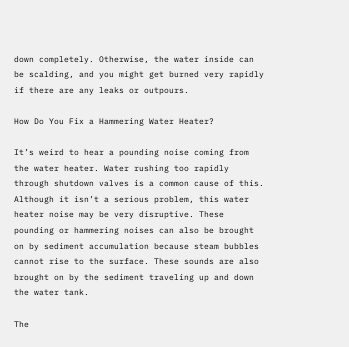down completely. Otherwise, the water inside can be scalding, and you might get burned very rapidly if there are any leaks or outpours.

How Do You Fix a Hammering Water Heater?

It’s weird to hear a pounding noise coming from the water heater. Water rushing too rapidly through shutdown valves is a common cause of this. Although it isn’t a serious problem, this water heater noise may be very disruptive. These pounding or hammering noises can also be brought on by sediment accumulation because steam bubbles cannot rise to the surface. These sounds are also brought on by the sediment traveling up and down the water tank.

The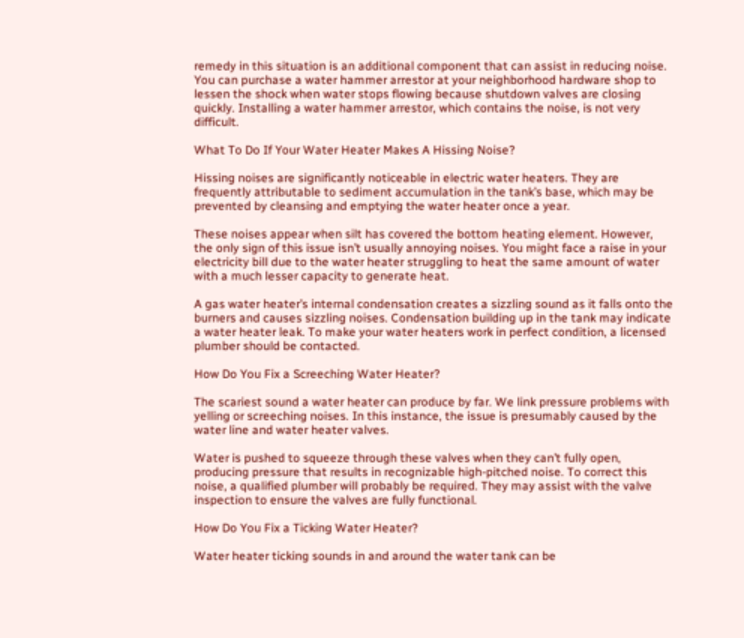remedy in this situation is an additional component that can assist in reducing noise. You can purchase a water hammer arrestor at your neighborhood hardware shop to lessen the shock when water stops flowing because shutdown valves are closing quickly. Installing a water hammer arrestor, which contains the noise, is not very difficult.

What To Do If Your Water Heater Makes A Hissing Noise?

Hissing noises are significantly noticeable in electric water heaters. They are frequently attributable to sediment accumulation in the tank’s base, which may be prevented by cleansing and emptying the water heater once a year.

These noises appear when silt has covered the bottom heating element. However, the only sign of this issue isn’t usually annoying noises. You might face a raise in your electricity bill due to the water heater struggling to heat the same amount of water with a much lesser capacity to generate heat.

A gas water heater’s internal condensation creates a sizzling sound as it falls onto the burners and causes sizzling noises. Condensation building up in the tank may indicate a water heater leak. To make your water heaters work in perfect condition, a licensed plumber should be contacted.

How Do You Fix a Screeching Water Heater?

The scariest sound a water heater can produce by far. We link pressure problems with yelling or screeching noises. In this instance, the issue is presumably caused by the water line and water heater valves.

Water is pushed to squeeze through these valves when they can’t fully open, producing pressure that results in recognizable high-pitched noise. To correct this noise, a qualified plumber will probably be required. They may assist with the valve inspection to ensure the valves are fully functional.

How Do You Fix a Ticking Water Heater?

Water heater ticking sounds in and around the water tank can be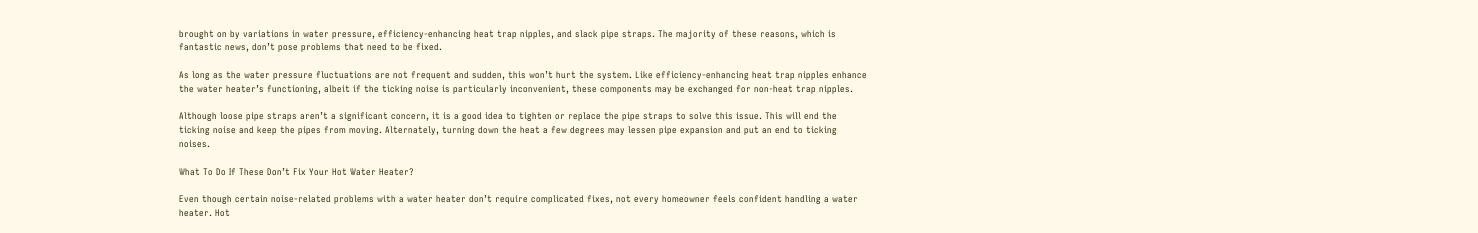brought on by variations in water pressure, efficiency-enhancing heat trap nipples, and slack pipe straps. The majority of these reasons, which is fantastic news, don’t pose problems that need to be fixed.

As long as the water pressure fluctuations are not frequent and sudden, this won’t hurt the system. Like efficiency-enhancing heat trap nipples enhance the water heater’s functioning, albeit if the ticking noise is particularly inconvenient, these components may be exchanged for non-heat trap nipples.

Although loose pipe straps aren’t a significant concern, it is a good idea to tighten or replace the pipe straps to solve this issue. This will end the ticking noise and keep the pipes from moving. Alternately, turning down the heat a few degrees may lessen pipe expansion and put an end to ticking noises.

What To Do If These Don’t Fix Your Hot Water Heater?

Even though certain noise-related problems with a water heater don’t require complicated fixes, not every homeowner feels confident handling a water heater. Hot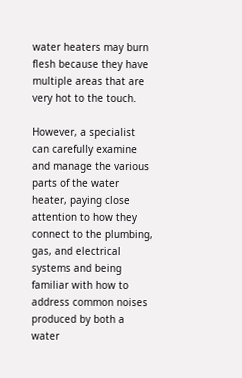water heaters may burn flesh because they have multiple areas that are very hot to the touch.

However, a specialist can carefully examine and manage the various parts of the water heater, paying close attention to how they connect to the plumbing, gas, and electrical systems and being familiar with how to address common noises produced by both a water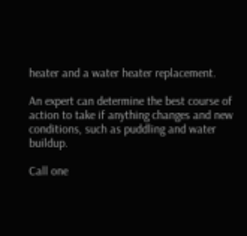heater and a water heater replacement.

An expert can determine the best course of action to take if anything changes and new conditions, such as puddling and water buildup.

Call one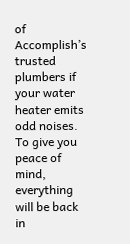of Accomplish’s trusted plumbers if your water heater emits odd noises. To give you peace of mind, everything will be back in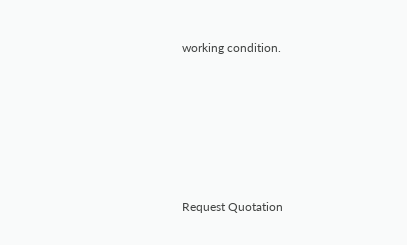working condition.






Request Quotation